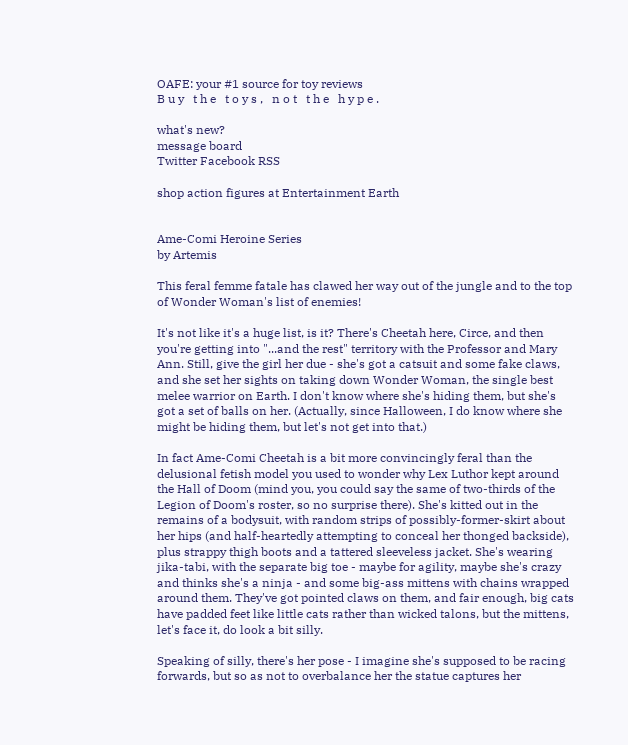OAFE: your #1 source for toy reviews
B u y   t h e   t o y s ,   n o t   t h e   h y p e .

what's new?
message board
Twitter Facebook RSS

shop action figures at Entertainment Earth


Ame-Comi Heroine Series
by Artemis

This feral femme fatale has clawed her way out of the jungle and to the top of Wonder Woman's list of enemies!

It's not like it's a huge list, is it? There's Cheetah here, Circe, and then you're getting into "...and the rest" territory with the Professor and Mary Ann. Still, give the girl her due - she's got a catsuit and some fake claws, and she set her sights on taking down Wonder Woman, the single best melee warrior on Earth. I don't know where she's hiding them, but she's got a set of balls on her. (Actually, since Halloween, I do know where she might be hiding them, but let's not get into that.)

In fact Ame-Comi Cheetah is a bit more convincingly feral than the delusional fetish model you used to wonder why Lex Luthor kept around the Hall of Doom (mind you, you could say the same of two-thirds of the Legion of Doom's roster, so no surprise there). She's kitted out in the remains of a bodysuit, with random strips of possibly-former-skirt about her hips (and half-heartedly attempting to conceal her thonged backside), plus strappy thigh boots and a tattered sleeveless jacket. She's wearing jika-tabi, with the separate big toe - maybe for agility, maybe she's crazy and thinks she's a ninja - and some big-ass mittens with chains wrapped around them. They've got pointed claws on them, and fair enough, big cats have padded feet like little cats rather than wicked talons, but the mittens, let's face it, do look a bit silly.

Speaking of silly, there's her pose - I imagine she's supposed to be racing forwards, but so as not to overbalance her the statue captures her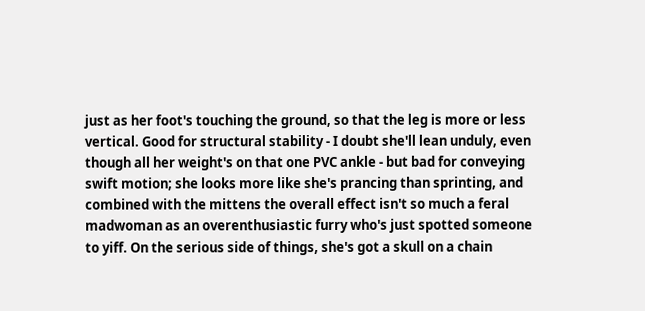just as her foot's touching the ground, so that the leg is more or less vertical. Good for structural stability - I doubt she'll lean unduly, even though all her weight's on that one PVC ankle - but bad for conveying swift motion; she looks more like she's prancing than sprinting, and combined with the mittens the overall effect isn't so much a feral madwoman as an overenthusiastic furry who's just spotted someone to yiff. On the serious side of things, she's got a skull on a chain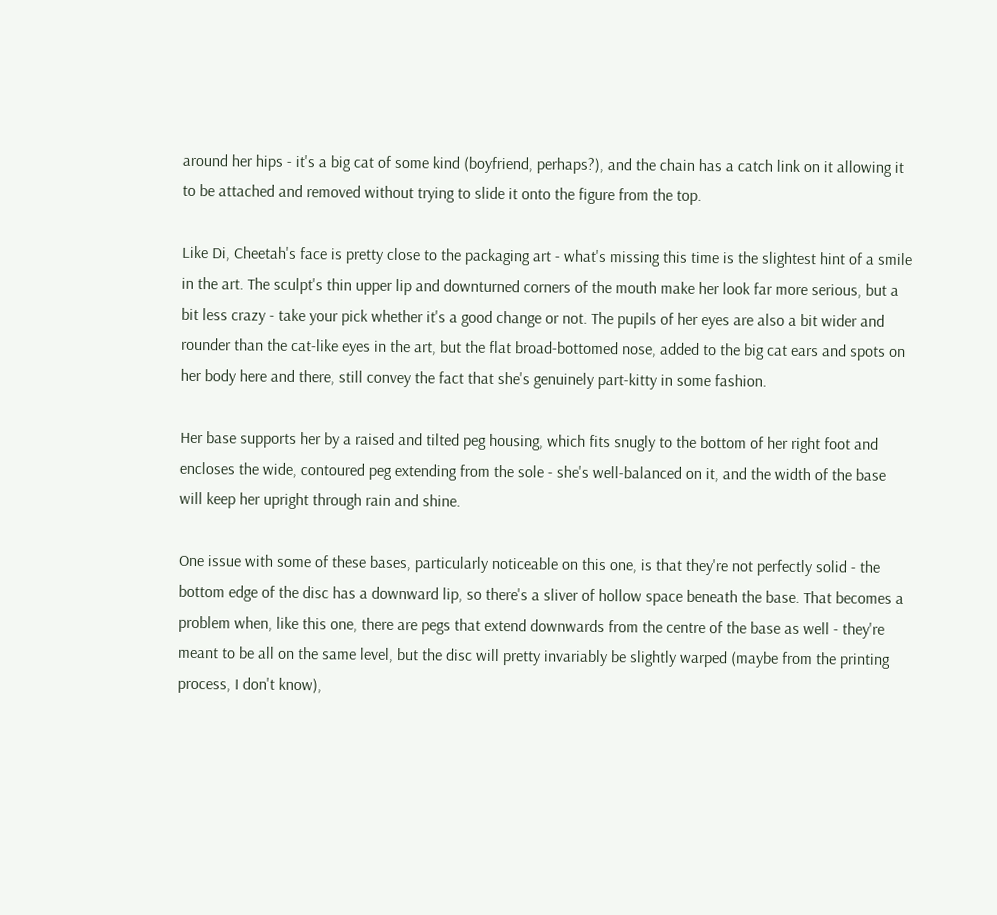around her hips - it's a big cat of some kind (boyfriend, perhaps?), and the chain has a catch link on it allowing it to be attached and removed without trying to slide it onto the figure from the top.

Like Di, Cheetah's face is pretty close to the packaging art - what's missing this time is the slightest hint of a smile in the art. The sculpt's thin upper lip and downturned corners of the mouth make her look far more serious, but a bit less crazy - take your pick whether it's a good change or not. The pupils of her eyes are also a bit wider and rounder than the cat-like eyes in the art, but the flat broad-bottomed nose, added to the big cat ears and spots on her body here and there, still convey the fact that she's genuinely part-kitty in some fashion.

Her base supports her by a raised and tilted peg housing, which fits snugly to the bottom of her right foot and encloses the wide, contoured peg extending from the sole - she's well-balanced on it, and the width of the base will keep her upright through rain and shine.

One issue with some of these bases, particularly noticeable on this one, is that they're not perfectly solid - the bottom edge of the disc has a downward lip, so there's a sliver of hollow space beneath the base. That becomes a problem when, like this one, there are pegs that extend downwards from the centre of the base as well - they're meant to be all on the same level, but the disc will pretty invariably be slightly warped (maybe from the printing process, I don't know),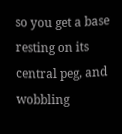so you get a base resting on its central peg, and wobbling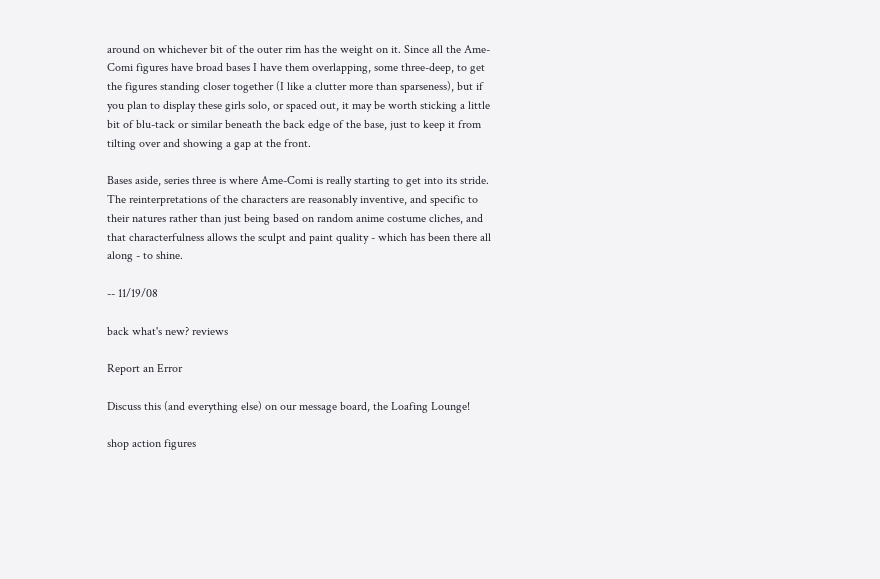around on whichever bit of the outer rim has the weight on it. Since all the Ame-Comi figures have broad bases I have them overlapping, some three-deep, to get the figures standing closer together (I like a clutter more than sparseness), but if you plan to display these girls solo, or spaced out, it may be worth sticking a little bit of blu-tack or similar beneath the back edge of the base, just to keep it from tilting over and showing a gap at the front.

Bases aside, series three is where Ame-Comi is really starting to get into its stride. The reinterpretations of the characters are reasonably inventive, and specific to their natures rather than just being based on random anime costume cliches, and that characterfulness allows the sculpt and paint quality - which has been there all along - to shine.

-- 11/19/08

back what's new? reviews

Report an Error

Discuss this (and everything else) on our message board, the Loafing Lounge!

shop action figures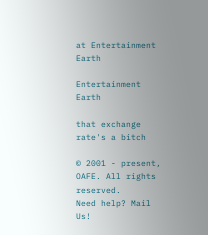at Entertainment Earth

Entertainment Earth

that exchange rate's a bitch

© 2001 - present, OAFE. All rights reserved.
Need help? Mail Us!